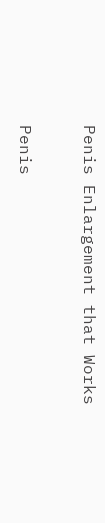Penis Enlargement that Works

Penis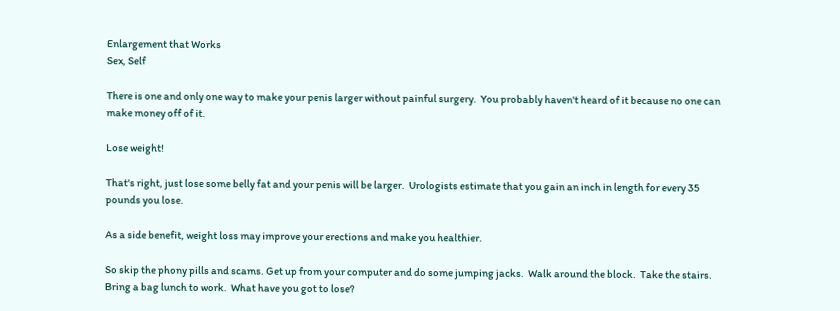Enlargement that Works
Sex, Self

There is one and only one way to make your penis larger without painful surgery.  You probably haven't heard of it because no one can make money off of it.

Lose weight!

That's right, just lose some belly fat and your penis will be larger.  Urologists estimate that you gain an inch in length for every 35 pounds you lose.

As a side benefit, weight loss may improve your erections and make you healthier.

So skip the phony pills and scams. Get up from your computer and do some jumping jacks.  Walk around the block.  Take the stairs.  Bring a bag lunch to work.  What have you got to lose?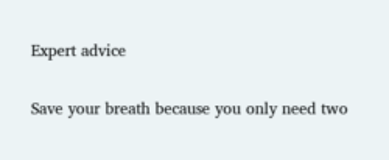Expert advice

Save your breath because you only need two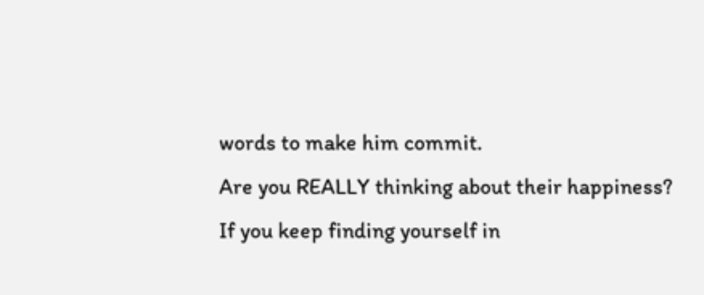words to make him commit.
Are you REALLY thinking about their happiness?
If you keep finding yourself in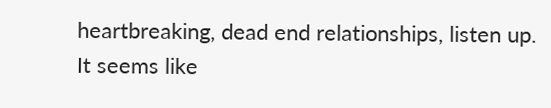heartbreaking, dead end relationships, listen up.
It seems like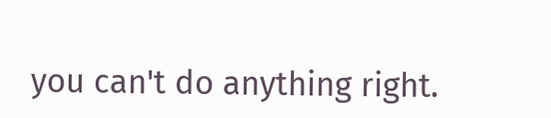you can't do anything right.